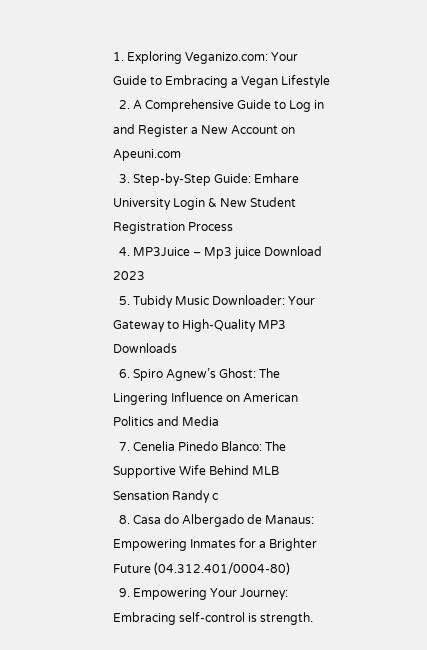1. Exploring Veganizo.com: Your Guide to Embracing a Vegan Lifestyle
  2. A Comprehensive Guide to Log in and Register a New Account on Apeuni.com
  3. Step-by-Step Guide: Emhare University Login & New Student Registration Process
  4. MP3Juice – Mp3 juice Download 2023
  5. Tubidy Music Downloader: Your Gateway to High-Quality MP3 Downloads
  6. Spiro Agnew’s Ghost: The Lingering Influence on American Politics and Media
  7. Cenelia Pinedo Blanco: The Supportive Wife Behind MLB Sensation Randy c
  8. Casa do Albergado de Manaus: Empowering Inmates for a Brighter Future (04.312.401/0004-80)
  9. Empowering Your Journey: Embracing self-control is strength.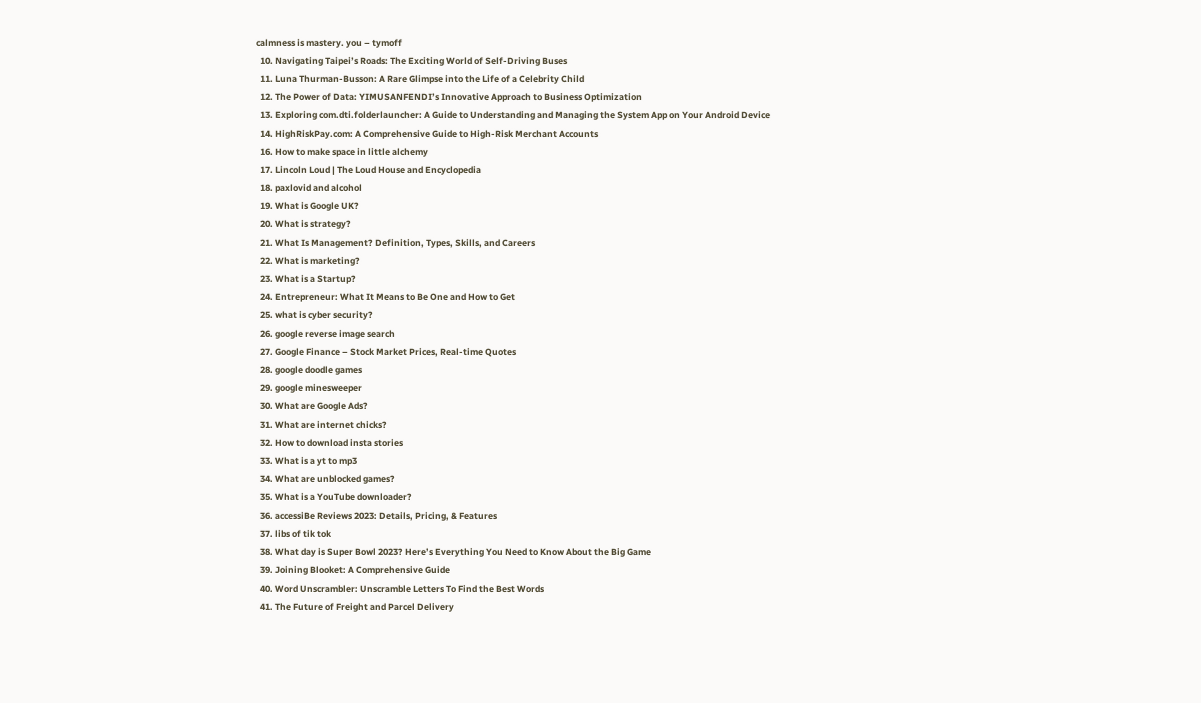calmness is mastery. you – tymoff
  10. Navigating Taipei’s Roads: The Exciting World of Self-Driving Buses
  11. Luna Thurman-Busson: A Rare Glimpse into the Life of a Celebrity Child
  12. The Power of Data: YIMUSANFENDI’s Innovative Approach to Business Optimization
  13. Exploring com.dti.folderlauncher: A Guide to Understanding and Managing the System App on Your Android Device
  14. HighRiskPay.com: A Comprehensive Guide to High-Risk Merchant Accounts
  16. How to make space in little alchemy
  17. Lincoln Loud | The Loud House and Encyclopedia
  18. paxlovid and alcohol
  19. What is Google UK?
  20. What is strategy?
  21. What Is Management? Definition, Types, Skills, and Careers
  22. What is marketing?
  23. What is a Startup?
  24. Entrepreneur: What It Means to Be One and How to Get
  25. what is cyber security?
  26. google reverse image search
  27. Google Finance – Stock Market Prices, Real-time Quotes
  28. google doodle games
  29. google minesweeper
  30. What are Google Ads?
  31. What are internet chicks?
  32. How to download insta stories
  33. What is a yt to mp3
  34. What are unblocked games?
  35. What is a YouTube downloader?
  36. accessiBe Reviews 2023: Details, Pricing, & Features
  37. libs of tik tok
  38. What day is Super Bowl 2023? Here’s Everything You Need to Know About the Big Game
  39. Joining Blooket: A Comprehensive Guide
  40. Word Unscrambler: Unscramble Letters To Find the Best Words
  41. The Future of Freight and Parcel Delivery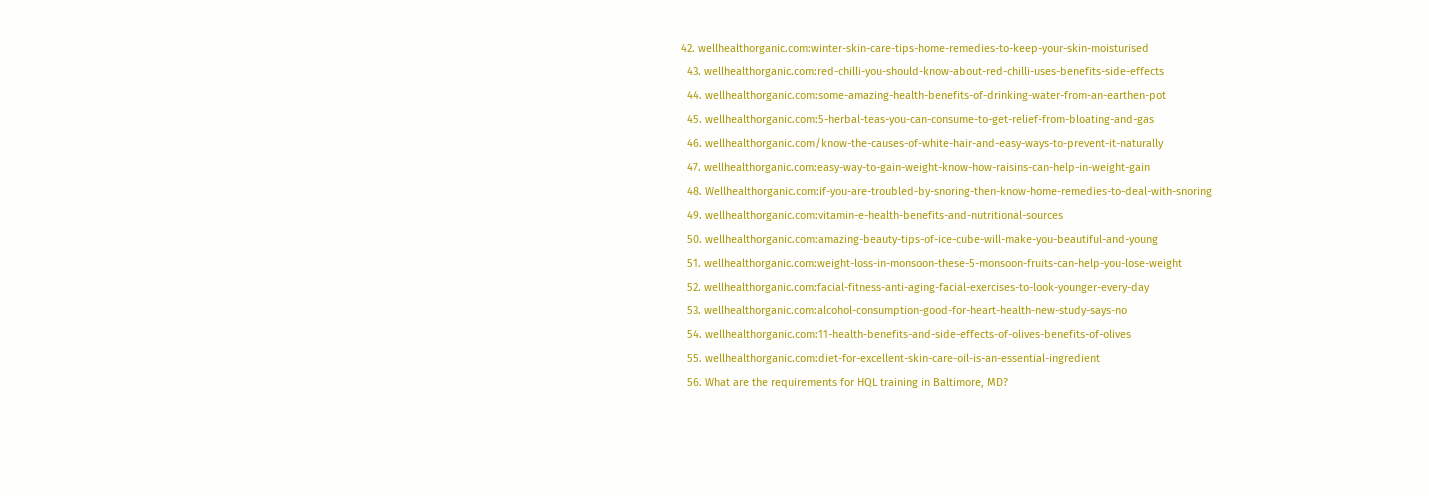42. wellhealthorganic.com:winter-skin-care-tips-home-remedies-to-keep-your-skin-moisturised
  43. wellhealthorganic.com:red-chilli-you-should-know-about-red-chilli-uses-benefits-side-effects
  44. wellhealthorganic.com:some-amazing-health-benefits-of-drinking-water-from-an-earthen-pot
  45. wellhealthorganic.com:5-herbal-teas-you-can-consume-to-get-relief-from-bloating-and-gas
  46. wellhealthorganic.com/know-the-causes-of-white-hair-and-easy-ways-to-prevent-it-naturally
  47. wellhealthorganic.com:easy-way-to-gain-weight-know-how-raisins-can-help-in-weight-gain
  48. Wellhealthorganic.com:if-you-are-troubled-by-snoring-then-know-home-remedies-to-deal-with-snoring
  49. wellhealthorganic.com:vitamin-e-health-benefits-and-nutritional-sources
  50. wellhealthorganic.com:amazing-beauty-tips-of-ice-cube-will-make-you-beautiful-and-young
  51. wellhealthorganic.com:weight-loss-in-monsoon-these-5-monsoon-fruits-can-help-you-lose-weight
  52. wellhealthorganic.com:facial-fitness-anti-aging-facial-exercises-to-look-younger-every-day
  53. wellhealthorganic.com:alcohol-consumption-good-for-heart-health-new-study-says-no
  54. wellhealthorganic.com:11-health-benefits-and-side-effects-of-olives-benefits-of-olives
  55. wellhealthorganic.com:diet-for-excellent-skin-care-oil-is-an-essential-ingredient
  56. What are the requirements for HQL training in Baltimore, MD?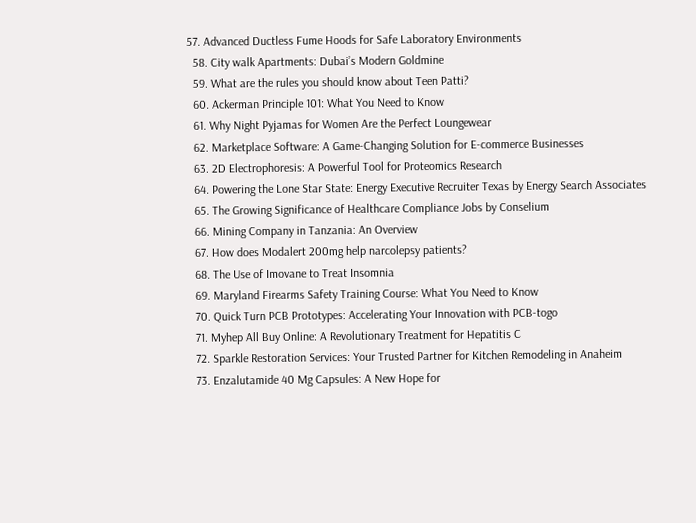57. Advanced Ductless Fume Hoods for Safe Laboratory Environments
  58. City walk Apartments: Dubai’s Modern Goldmine
  59. What are the rules you should know about Teen Patti?
  60. Ackerman Principle 101: What You Need to Know
  61. Why Night Pyjamas for Women Are the Perfect Loungewear
  62. Marketplace Software: A Game-Changing Solution for E-commerce Businesses
  63. 2D Electrophoresis: A Powerful Tool for Proteomics Research
  64. Powering the Lone Star State: Energy Executive Recruiter Texas by Energy Search Associates
  65. The Growing Significance of Healthcare Compliance Jobs by Conselium
  66. Mining Company in Tanzania: An Overview
  67. How does Modalert 200mg help narcolepsy patients?
  68. The Use of Imovane to Treat Insomnia
  69. Maryland Firearms Safety Training Course: What You Need to Know
  70. Quick Turn PCB Prototypes: Accelerating Your Innovation with PCB-togo
  71. Myhep All Buy Online: A Revolutionary Treatment for Hepatitis C
  72. Sparkle Restoration Services: Your Trusted Partner for Kitchen Remodeling in Anaheim
  73. Enzalutamide 40 Mg Capsules: A New Hope for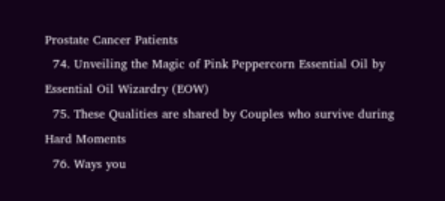Prostate Cancer Patients
  74. Unveiling the Magic of Pink Peppercorn Essential Oil by Essential Oil Wizardry (EOW)
  75. These Qualities are shared by Couples who survive during Hard Moments
  76. Ways you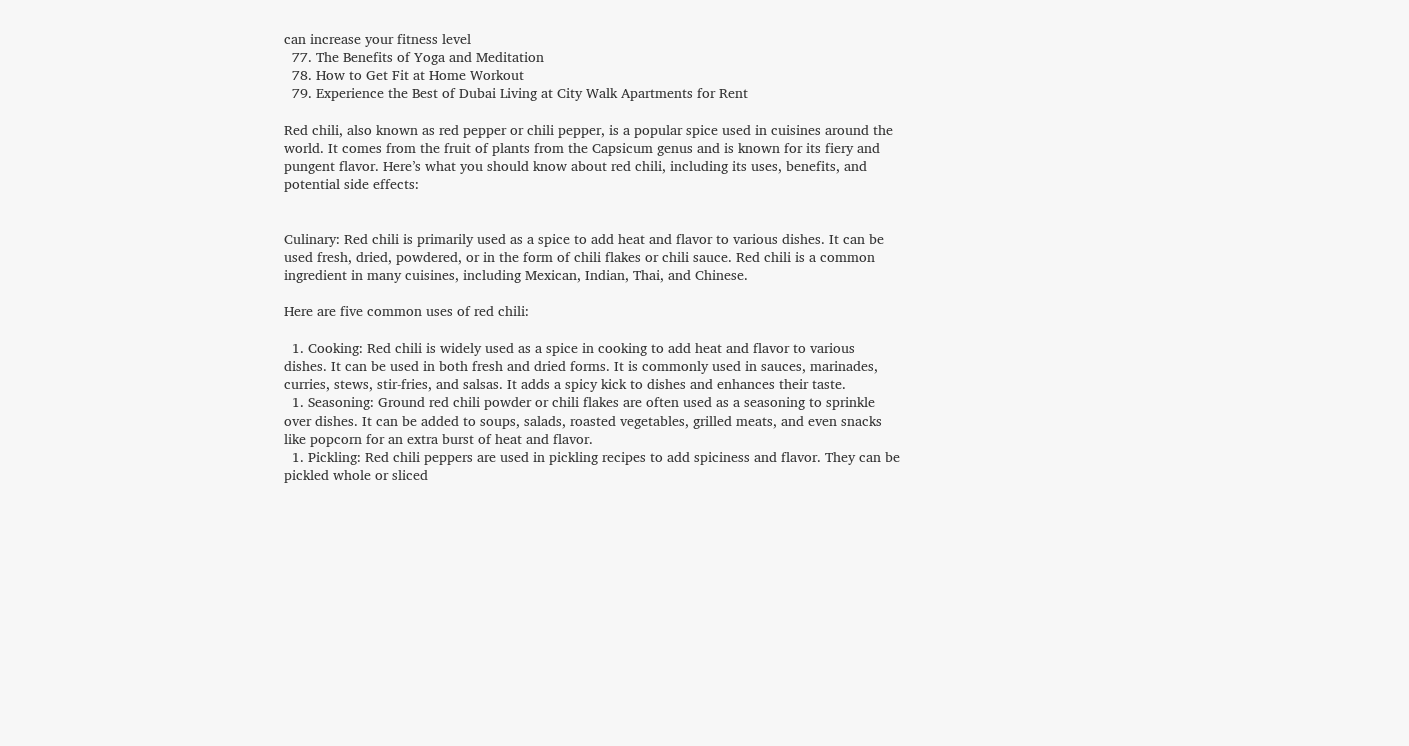can increase your fitness level
  77. The Benefits of Yoga and Meditation
  78. How to Get Fit at Home Workout
  79. Experience the Best of Dubai Living at City Walk Apartments for Rent

Red chili, also known as red pepper or chili pepper, is a popular spice used in cuisines around the world. It comes from the fruit of plants from the Capsicum genus and is known for its fiery and pungent flavor. Here’s what you should know about red chili, including its uses, benefits, and potential side effects:


Culinary: Red chili is primarily used as a spice to add heat and flavor to various dishes. It can be used fresh, dried, powdered, or in the form of chili flakes or chili sauce. Red chili is a common ingredient in many cuisines, including Mexican, Indian, Thai, and Chinese.

Here are five common uses of red chili:

  1. Cooking: Red chili is widely used as a spice in cooking to add heat and flavor to various dishes. It can be used in both fresh and dried forms. It is commonly used in sauces, marinades, curries, stews, stir-fries, and salsas. It adds a spicy kick to dishes and enhances their taste.
  1. Seasoning: Ground red chili powder or chili flakes are often used as a seasoning to sprinkle over dishes. It can be added to soups, salads, roasted vegetables, grilled meats, and even snacks like popcorn for an extra burst of heat and flavor.
  1. Pickling: Red chili peppers are used in pickling recipes to add spiciness and flavor. They can be pickled whole or sliced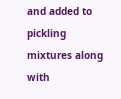and added to pickling mixtures along with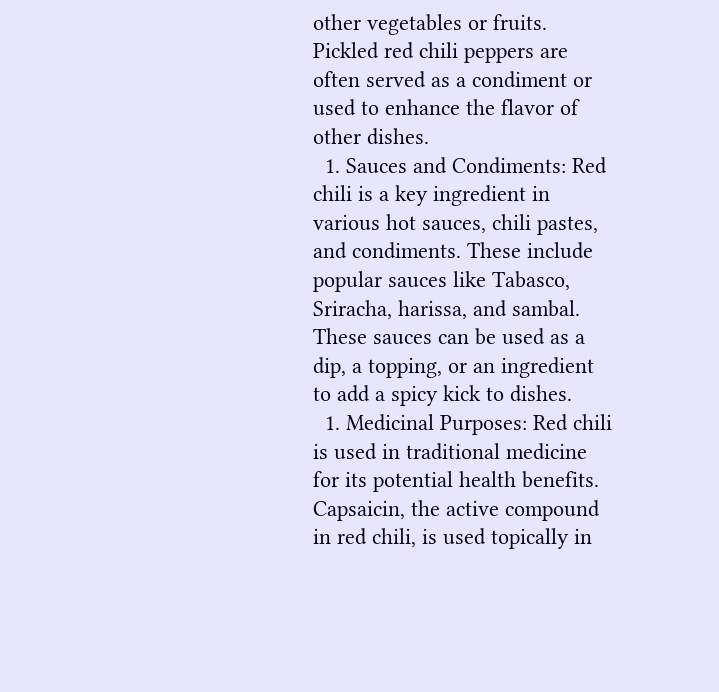other vegetables or fruits. Pickled red chili peppers are often served as a condiment or used to enhance the flavor of other dishes.
  1. Sauces and Condiments: Red chili is a key ingredient in various hot sauces, chili pastes, and condiments. These include popular sauces like Tabasco, Sriracha, harissa, and sambal. These sauces can be used as a dip, a topping, or an ingredient to add a spicy kick to dishes.
  1. Medicinal Purposes: Red chili is used in traditional medicine for its potential health benefits. Capsaicin, the active compound in red chili, is used topically in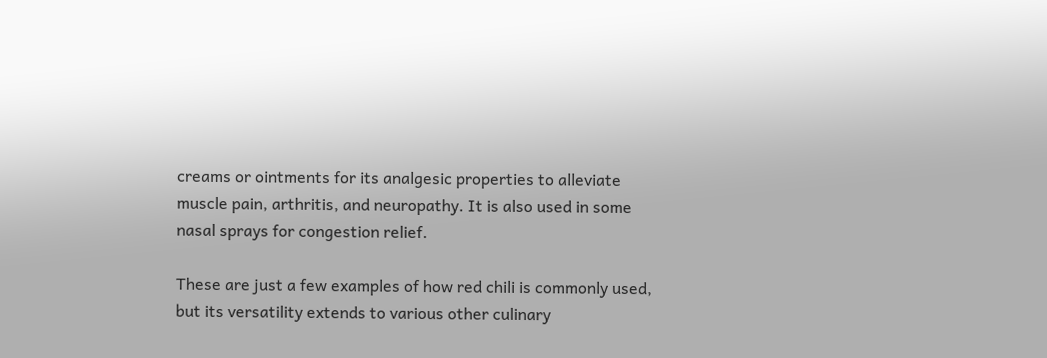creams or ointments for its analgesic properties to alleviate muscle pain, arthritis, and neuropathy. It is also used in some nasal sprays for congestion relief.

These are just a few examples of how red chili is commonly used, but its versatility extends to various other culinary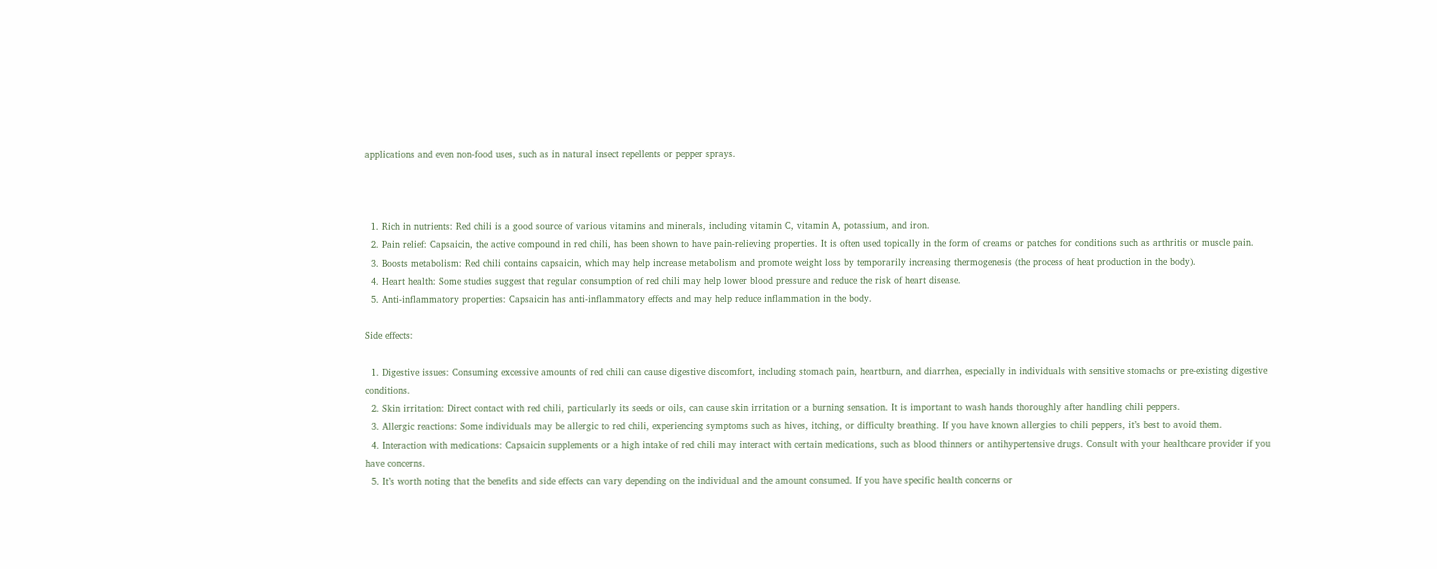applications and even non-food uses, such as in natural insect repellents or pepper sprays.



  1. Rich in nutrients: Red chili is a good source of various vitamins and minerals, including vitamin C, vitamin A, potassium, and iron.
  2. Pain relief: Capsaicin, the active compound in red chili, has been shown to have pain-relieving properties. It is often used topically in the form of creams or patches for conditions such as arthritis or muscle pain.
  3. Boosts metabolism: Red chili contains capsaicin, which may help increase metabolism and promote weight loss by temporarily increasing thermogenesis (the process of heat production in the body).
  4. Heart health: Some studies suggest that regular consumption of red chili may help lower blood pressure and reduce the risk of heart disease.
  5. Anti-inflammatory properties: Capsaicin has anti-inflammatory effects and may help reduce inflammation in the body.

Side effects:

  1. Digestive issues: Consuming excessive amounts of red chili can cause digestive discomfort, including stomach pain, heartburn, and diarrhea, especially in individuals with sensitive stomachs or pre-existing digestive conditions.
  2. Skin irritation: Direct contact with red chili, particularly its seeds or oils, can cause skin irritation or a burning sensation. It is important to wash hands thoroughly after handling chili peppers.
  3. Allergic reactions: Some individuals may be allergic to red chili, experiencing symptoms such as hives, itching, or difficulty breathing. If you have known allergies to chili peppers, it’s best to avoid them.
  4. Interaction with medications: Capsaicin supplements or a high intake of red chili may interact with certain medications, such as blood thinners or antihypertensive drugs. Consult with your healthcare provider if you have concerns.
  5. It’s worth noting that the benefits and side effects can vary depending on the individual and the amount consumed. If you have specific health concerns or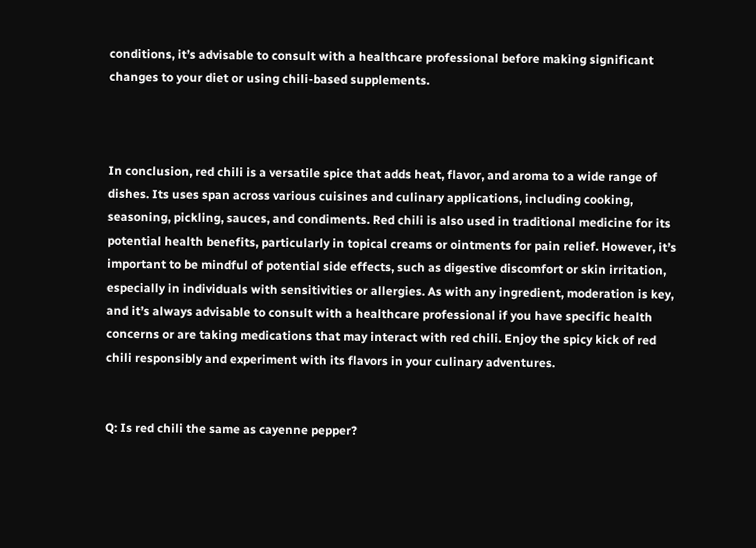conditions, it’s advisable to consult with a healthcare professional before making significant changes to your diet or using chili-based supplements.



In conclusion, red chili is a versatile spice that adds heat, flavor, and aroma to a wide range of dishes. Its uses span across various cuisines and culinary applications, including cooking, seasoning, pickling, sauces, and condiments. Red chili is also used in traditional medicine for its potential health benefits, particularly in topical creams or ointments for pain relief. However, it’s important to be mindful of potential side effects, such as digestive discomfort or skin irritation, especially in individuals with sensitivities or allergies. As with any ingredient, moderation is key, and it’s always advisable to consult with a healthcare professional if you have specific health concerns or are taking medications that may interact with red chili. Enjoy the spicy kick of red chili responsibly and experiment with its flavors in your culinary adventures.


Q: Is red chili the same as cayenne pepper?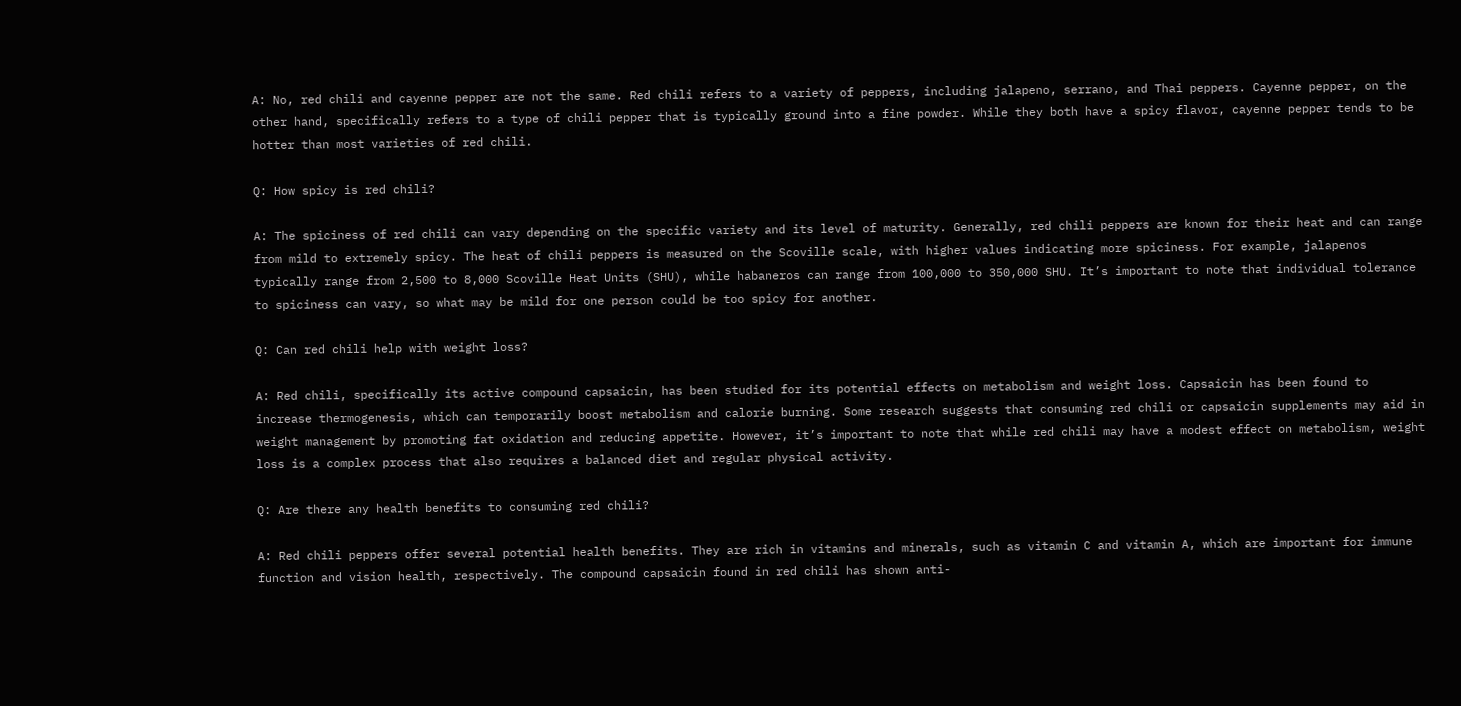A: No, red chili and cayenne pepper are not the same. Red chili refers to a variety of peppers, including jalapeno, serrano, and Thai peppers. Cayenne pepper, on the other hand, specifically refers to a type of chili pepper that is typically ground into a fine powder. While they both have a spicy flavor, cayenne pepper tends to be hotter than most varieties of red chili.

Q: How spicy is red chili?

A: The spiciness of red chili can vary depending on the specific variety and its level of maturity. Generally, red chili peppers are known for their heat and can range from mild to extremely spicy. The heat of chili peppers is measured on the Scoville scale, with higher values indicating more spiciness. For example, jalapenos typically range from 2,500 to 8,000 Scoville Heat Units (SHU), while habaneros can range from 100,000 to 350,000 SHU. It’s important to note that individual tolerance to spiciness can vary, so what may be mild for one person could be too spicy for another.

Q: Can red chili help with weight loss?

A: Red chili, specifically its active compound capsaicin, has been studied for its potential effects on metabolism and weight loss. Capsaicin has been found to increase thermogenesis, which can temporarily boost metabolism and calorie burning. Some research suggests that consuming red chili or capsaicin supplements may aid in weight management by promoting fat oxidation and reducing appetite. However, it’s important to note that while red chili may have a modest effect on metabolism, weight loss is a complex process that also requires a balanced diet and regular physical activity.

Q: Are there any health benefits to consuming red chili?

A: Red chili peppers offer several potential health benefits. They are rich in vitamins and minerals, such as vitamin C and vitamin A, which are important for immune function and vision health, respectively. The compound capsaicin found in red chili has shown anti-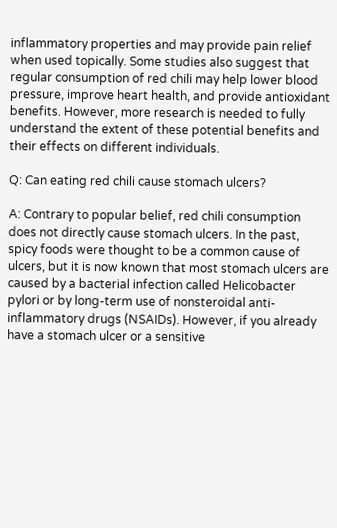inflammatory properties and may provide pain relief when used topically. Some studies also suggest that regular consumption of red chili may help lower blood pressure, improve heart health, and provide antioxidant benefits. However, more research is needed to fully understand the extent of these potential benefits and their effects on different individuals.

Q: Can eating red chili cause stomach ulcers?

A: Contrary to popular belief, red chili consumption does not directly cause stomach ulcers. In the past, spicy foods were thought to be a common cause of ulcers, but it is now known that most stomach ulcers are caused by a bacterial infection called Helicobacter pylori or by long-term use of nonsteroidal anti-inflammatory drugs (NSAIDs). However, if you already have a stomach ulcer or a sensitive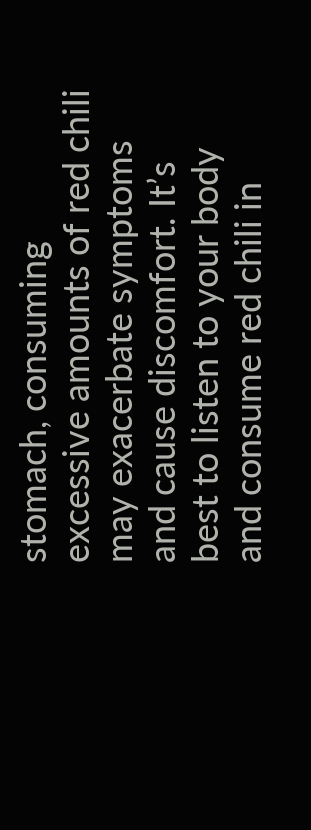stomach, consuming excessive amounts of red chili may exacerbate symptoms and cause discomfort. It’s best to listen to your body and consume red chili in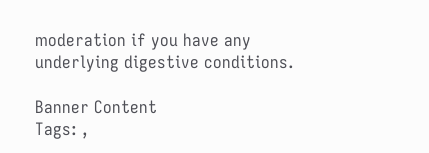moderation if you have any underlying digestive conditions.

Banner Content
Tags: ,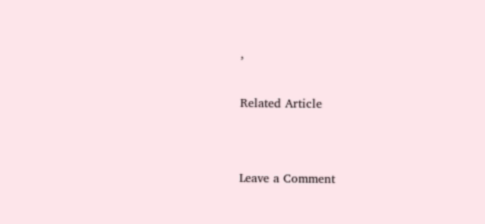,

Related Article


Leave a Comment